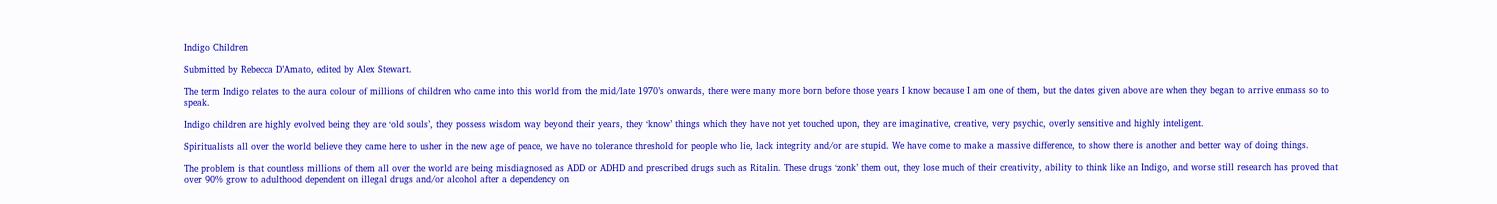Indigo Children

Submitted by Rebecca D’Amato, edited by Alex Stewart.

The term Indigo relates to the aura colour of millions of children who came into this world from the mid/late 1970’s onwards, there were many more born before those years I know because I am one of them, but the dates given above are when they began to arrive enmass so to speak.

Indigo children are highly evolved being they are ‘old souls’, they possess wisdom way beyond their years, they ‘know’ things which they have not yet touched upon, they are imaginative, creative, very psychic, overly sensitive and highly inteligent.

Spiritualists all over the world believe they came here to usher in the new age of peace, we have no tolerance threshold for people who lie, lack integrity and/or are stupid. We have come to make a massive difference, to show there is another and better way of doing things.

The problem is that countless millions of them all over the world are being misdiagnosed as ADD or ADHD and prescribed drugs such as Ritalin. These drugs ‘zonk’ them out, they lose much of their creativity, ability to think like an Indigo, and worse still research has proved that over 90% grow to adulthood dependent on illegal drugs and/or alcohol after a dependency on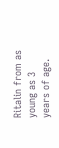Ritalin from as young as 3 years of age.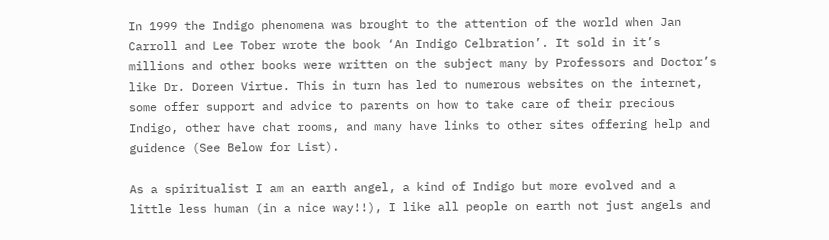In 1999 the Indigo phenomena was brought to the attention of the world when Jan Carroll and Lee Tober wrote the book ‘An Indigo Celbration’. It sold in it’s millions and other books were written on the subject many by Professors and Doctor’s like Dr. Doreen Virtue. This in turn has led to numerous websites on the internet, some offer support and advice to parents on how to take care of their precious Indigo, other have chat rooms, and many have links to other sites offering help and guidence (See Below for List).

As a spiritualist I am an earth angel, a kind of Indigo but more evolved and a little less human (in a nice way!!), I like all people on earth not just angels and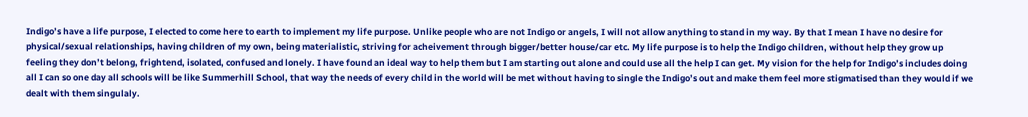Indigo’s have a life purpose, I elected to come here to earth to implement my life purpose. Unlike people who are not Indigo or angels, I will not allow anything to stand in my way. By that I mean I have no desire for physical/sexual relationships, having children of my own, being materialistic, striving for acheivement through bigger/better house/car etc. My life purpose is to help the Indigo children, without help they grow up feeling they don’t belong, frightend, isolated, confused and lonely. I have found an ideal way to help them but I am starting out alone and could use all the help I can get. My vision for the help for Indigo’s includes doing all I can so one day all schools will be like Summerhill School, that way the needs of every child in the world will be met without having to single the Indigo’s out and make them feel more stigmatised than they would if we dealt with them singulaly.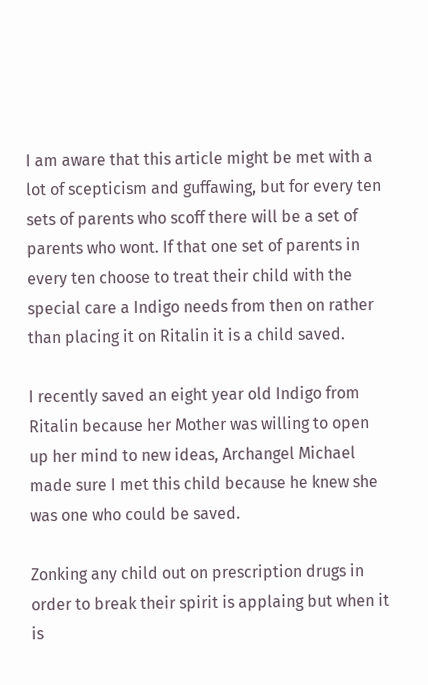I am aware that this article might be met with a lot of scepticism and guffawing, but for every ten sets of parents who scoff there will be a set of parents who wont. If that one set of parents in every ten choose to treat their child with the special care a Indigo needs from then on rather than placing it on Ritalin it is a child saved.

I recently saved an eight year old Indigo from Ritalin because her Mother was willing to open up her mind to new ideas, Archangel Michael made sure I met this child because he knew she was one who could be saved.

Zonking any child out on prescription drugs in order to break their spirit is applaing but when it is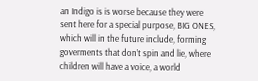an Indigo is is worse because they were sent here for a special purpose, BIG ONES, which will in the future include, forming goverments that don’t spin and lie, where children will have a voice, a world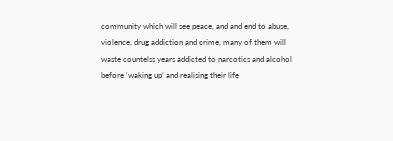community which will see peace, and and end to abuse, violence, drug addiction and crime, many of them will waste countelss years addicted to narcotics and alcohol before ‘waking up’ and realising their life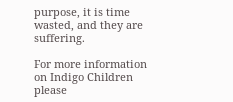purpose, it is time wasted, and they are suffering.

For more information on Indigo Children please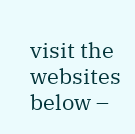visit the websites below –